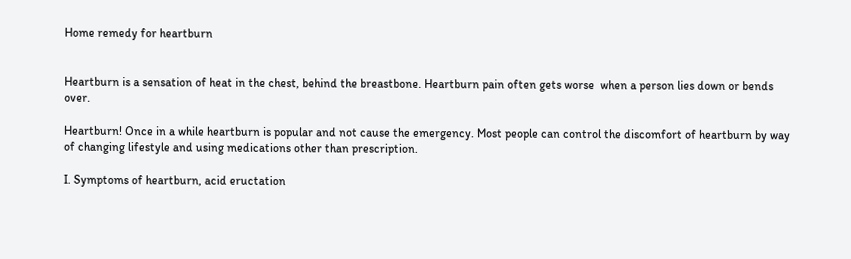Home remedy for heartburn


Heartburn is a sensation of heat in the chest, behind the breastbone. Heartburn pain often gets worse  when a person lies down or bends over.

Heartburn! Once in a while heartburn is popular and not cause the emergency. Most people can control the discomfort of heartburn by way of changing lifestyle and using medications other than prescription.

I. Symptoms of heartburn, acid eructation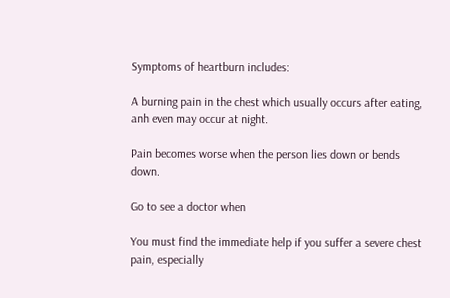Symptoms of heartburn includes:

A burning pain in the chest which usually occurs after eating, anh even may occur at night.

Pain becomes worse when the person lies down or bends down.

Go to see a doctor when

You must find the immediate help if you suffer a severe chest pain, especially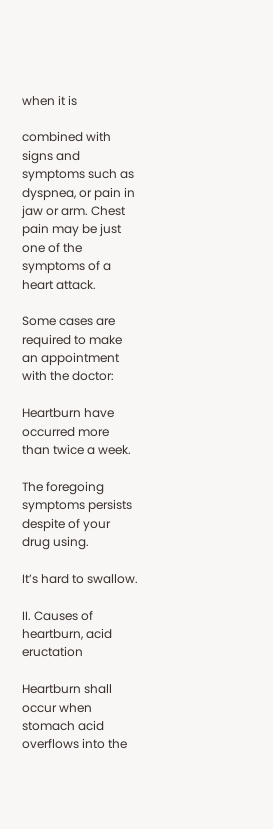when it is

combined with signs and symptoms such as dyspnea, or pain in jaw or arm. Chest pain may be just one of the symptoms of a heart attack.

Some cases are required to make an appointment with the doctor:

Heartburn have occurred more than twice a week.

The foregoing symptoms persists despite of your drug using.

It’s hard to swallow.

II. Causes of heartburn, acid eructation

Heartburn shall occur when stomach acid overflows into the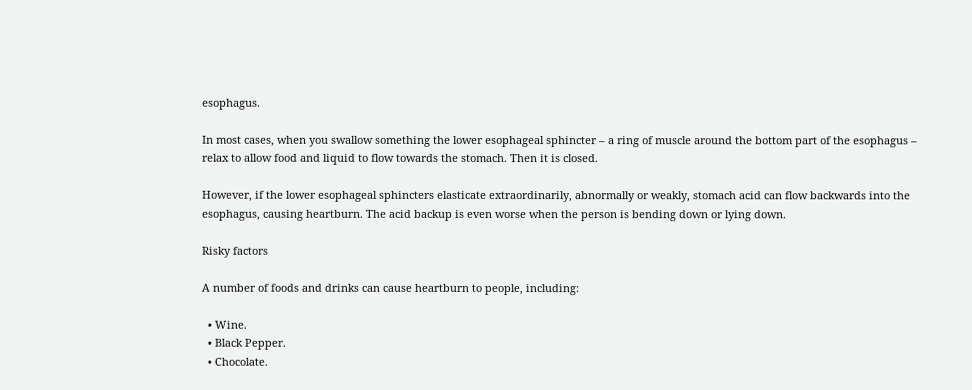esophagus.

In most cases, when you swallow something the lower esophageal sphincter – a ring of muscle around the bottom part of the esophagus – relax to allow food and liquid to flow towards the stomach. Then it is closed.

However, if the lower esophageal sphincters elasticate extraordinarily, abnormally or weakly, stomach acid can flow backwards into the esophagus, causing heartburn. The acid backup is even worse when the person is bending down or lying down.

Risky factors

A number of foods and drinks can cause heartburn to people, including:

  • Wine.
  • Black Pepper.
  • Chocolate.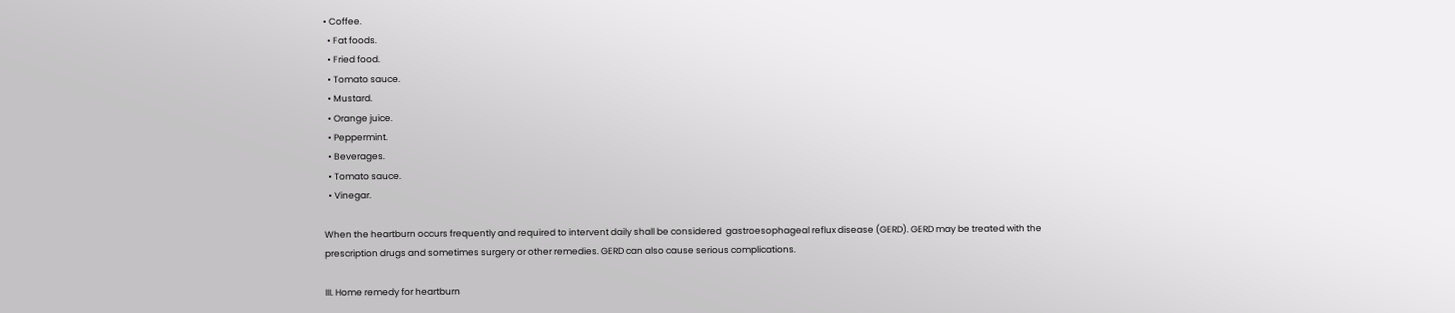• Coffee.
  • Fat foods.
  • Fried food.
  • Tomato sauce.
  • Mustard.
  • Orange juice.
  • Peppermint.
  • Beverages.
  • Tomato sauce.
  • Vinegar.

When the heartburn occurs frequently and required to intervent daily shall be considered  gastroesophageal reflux disease (GERD). GERD may be treated with the prescription drugs and sometimes surgery or other remedies. GERD can also cause serious complications.

III. Home remedy for heartburn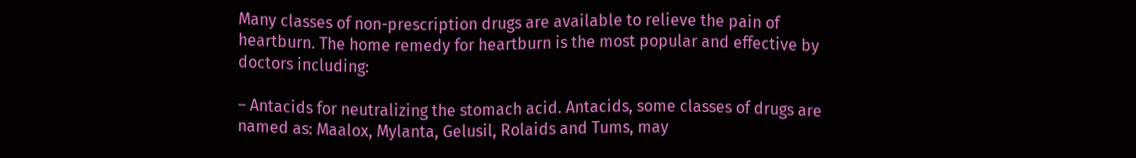Many classes of non-prescription drugs are available to relieve the pain of heartburn. The home remedy for heartburn is the most popular and effective by doctors including:

– Antacids for neutralizing the stomach acid. Antacids, some classes of drugs are named as: Maalox, Mylanta, Gelusil, Rolaids and Tums, may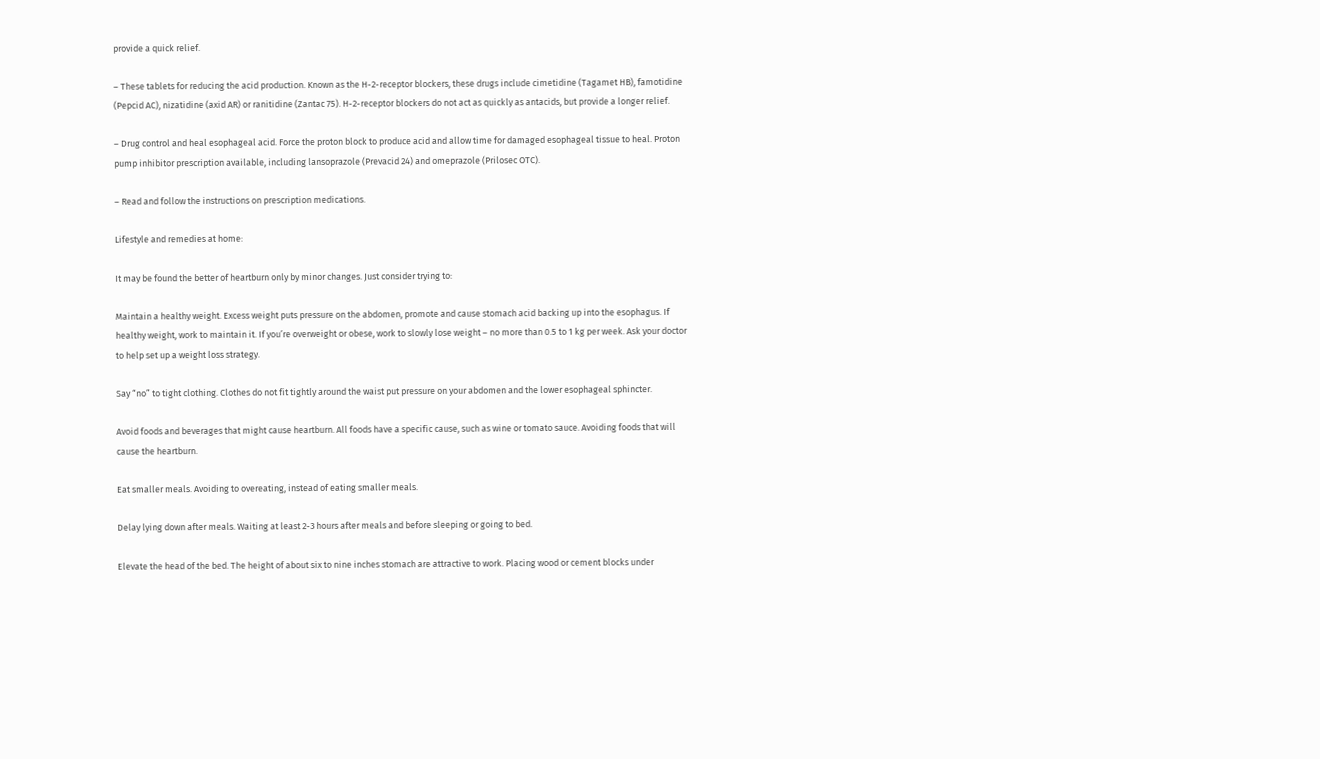provide a quick relief.

– These tablets for reducing the acid production. Known as the H-2-receptor blockers, these drugs include cimetidine (Tagamet HB), famotidine (Pepcid AC), nizatidine (axid AR) or ranitidine (Zantac 75). H-2-receptor blockers do not act as quickly as antacids, but provide a longer relief.

– Drug control and heal esophageal acid. Force the proton block to produce acid and allow time for damaged esophageal tissue to heal. Proton pump inhibitor prescription available, including lansoprazole (Prevacid 24) and omeprazole (Prilosec OTC).

– Read and follow the instructions on prescription medications.

Lifestyle and remedies at home:

It may be found the better of heartburn only by minor changes. Just consider trying to:

Maintain a healthy weight. Excess weight puts pressure on the abdomen, promote and cause stomach acid backing up into the esophagus. If healthy weight, work to maintain it. If you’re overweight or obese, work to slowly lose weight – no more than 0.5 to 1 kg per week. Ask your doctor to help set up a weight loss strategy.

Say “no” to tight clothing. Clothes do not fit tightly around the waist put pressure on your abdomen and the lower esophageal sphincter.

Avoid foods and beverages that might cause heartburn. All foods have a specific cause, such as wine or tomato sauce. Avoiding foods that will cause the heartburn.

Eat smaller meals. Avoiding to overeating, instead of eating smaller meals.

Delay lying down after meals. Waiting at least 2-3 hours after meals and before sleeping or going to bed.

Elevate the head of the bed. The height of about six to nine inches stomach are attractive to work. Placing wood or cement blocks under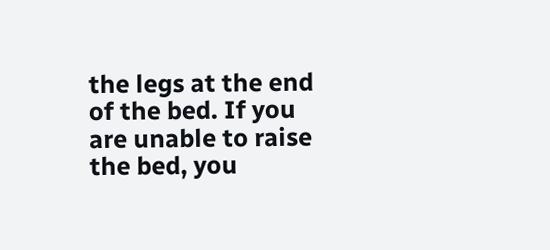the legs at the end of the bed. If you are unable to raise the bed, you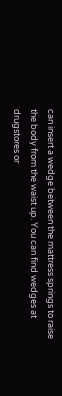can insert a wedge between the mattress springs to raise the body from the waist up. You can find wedges at drugstores or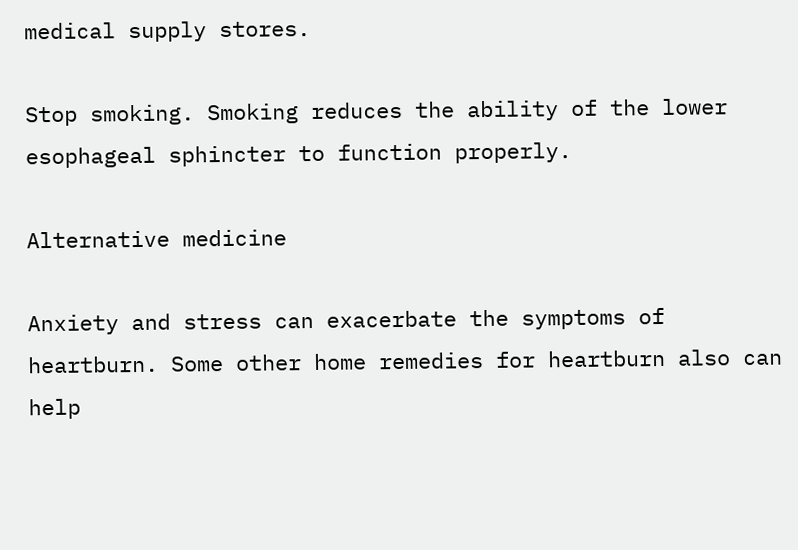medical supply stores.

Stop smoking. Smoking reduces the ability of the lower esophageal sphincter to function properly.

Alternative medicine

Anxiety and stress can exacerbate the symptoms of heartburn. Some other home remedies for heartburn also can help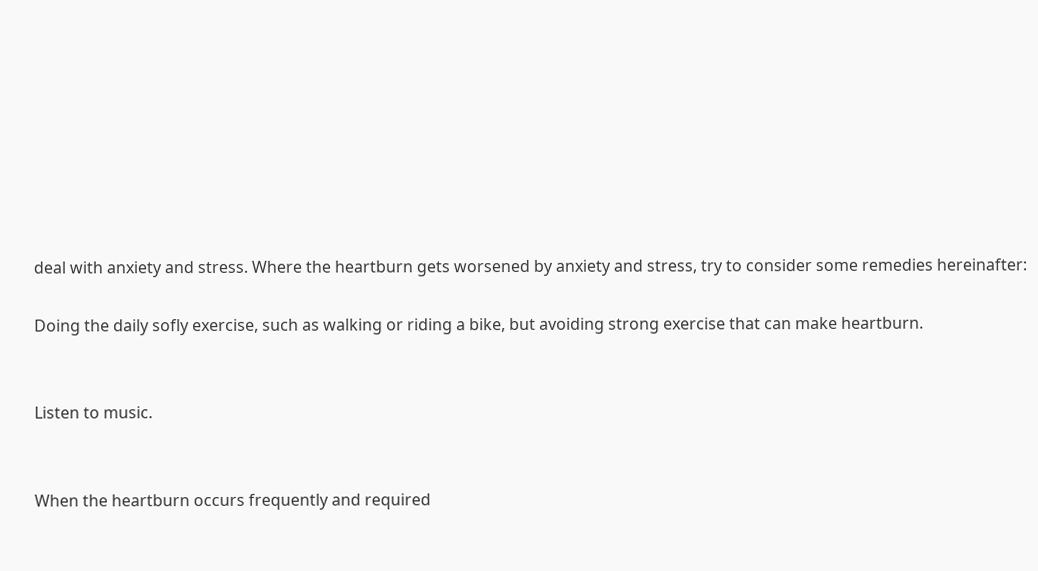deal with anxiety and stress. Where the heartburn gets worsened by anxiety and stress, try to consider some remedies hereinafter:

Doing the daily sofly exercise, such as walking or riding a bike, but avoiding strong exercise that can make heartburn.


Listen to music.


When the heartburn occurs frequently and required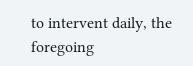to intervent daily, the foregoing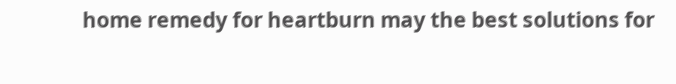home remedy for heartburn may the best solutions for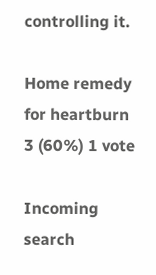controlling it.

Home remedy for heartburn
3 (60%) 1 vote

Incoming search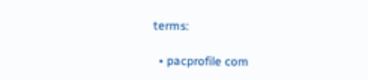terms:

  • pacprofile com